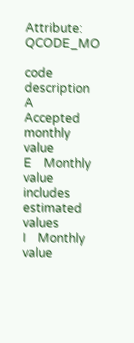Attribute: QCODE_MO

code  description
A    Accepted monthly value
E    Monthly value includes estimated values
I    Monthly value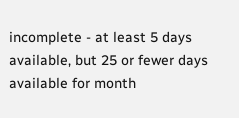incomplete - at least 5 days available, but 25 or fewer days available for month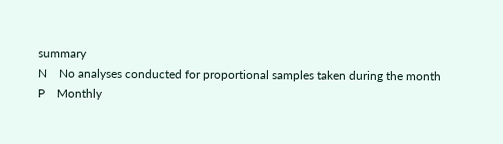summary
N    No analyses conducted for proportional samples taken during the month
P    Monthly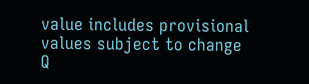value includes provisional values subject to change
Q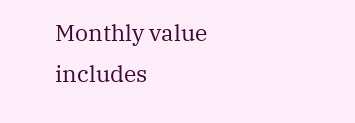Monthly value includes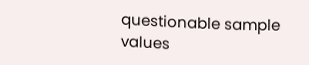questionable sample values